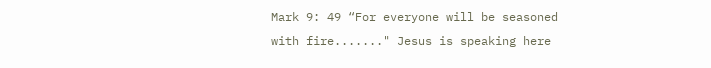Mark 9: 49 “For everyone will be seasoned with fire......." Jesus is speaking here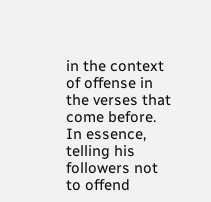in the context of offense in the verses that come before. In essence, telling his followers not to offend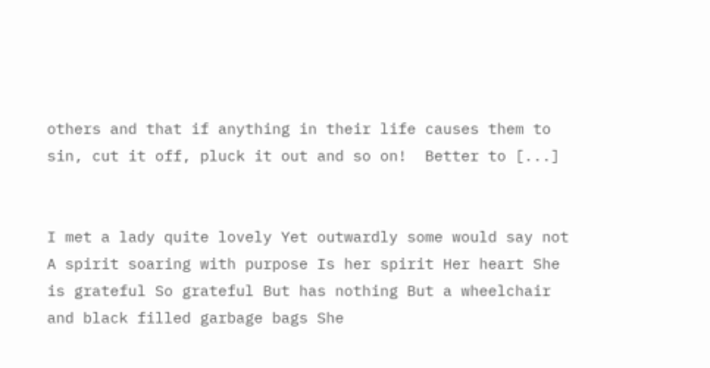others and that if anything in their life causes them to sin, cut it off, pluck it out and so on!  Better to [...]


I met a lady quite lovely Yet outwardly some would say not A spirit soaring with purpose Is her spirit Her heart She is grateful So grateful But has nothing But a wheelchair and black filled garbage bags She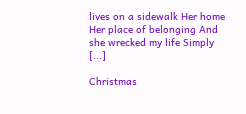lives on a sidewalk Her home Her place of belonging And she wrecked my life Simply [...]

Christmas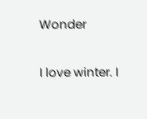Wonder

I love winter. I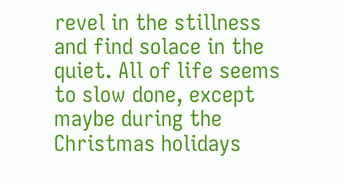revel in the stillness and find solace in the quiet. All of life seems to slow done, except maybe during the Christmas holidays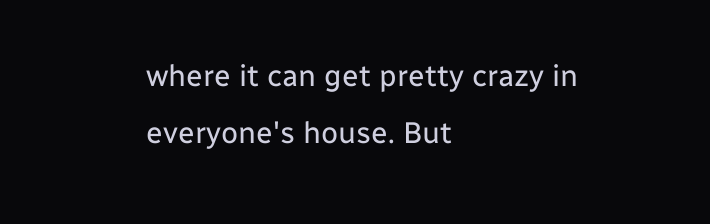where it can get pretty crazy in everyone's house. But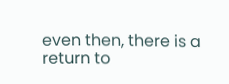even then, there is a return to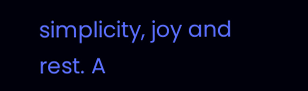simplicity, joy and rest. A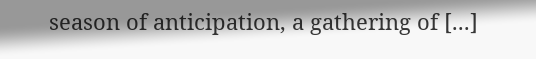season of anticipation, a gathering of [...]